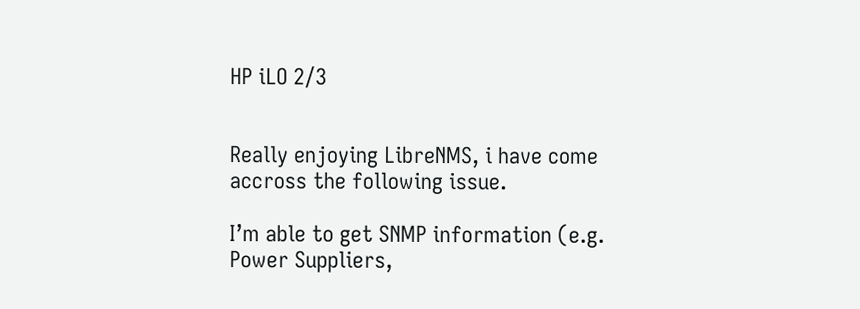HP iLO 2/3


Really enjoying LibreNMS, i have come accross the following issue.

I’m able to get SNMP information (e.g. Power Suppliers,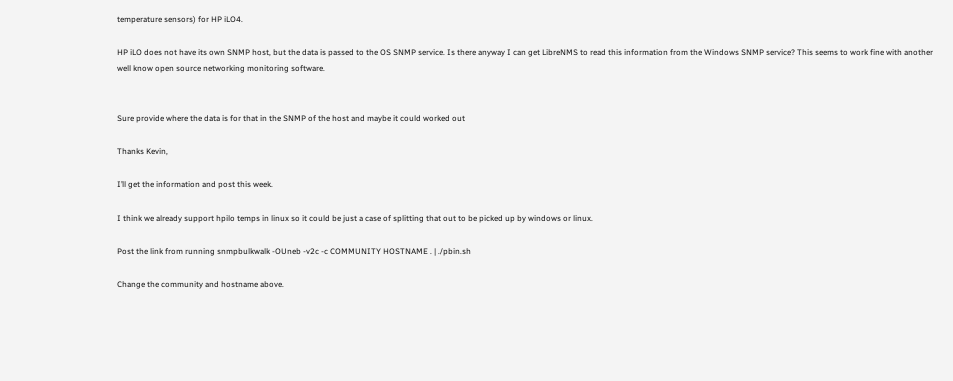temperature sensors) for HP iLO4.

HP iLO does not have its own SNMP host, but the data is passed to the OS SNMP service. Is there anyway I can get LibreNMS to read this information from the Windows SNMP service? This seems to work fine with another well know open source networking monitoring software.


Sure provide where the data is for that in the SNMP of the host and maybe it could worked out

Thanks Kevin,

I’ll get the information and post this week.

I think we already support hpilo temps in linux so it could be just a case of splitting that out to be picked up by windows or linux.

Post the link from running snmpbulkwalk -OUneb -v2c -c COMMUNITY HOSTNAME . | ./pbin.sh

Change the community and hostname above.